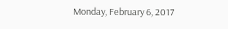Monday, February 6, 2017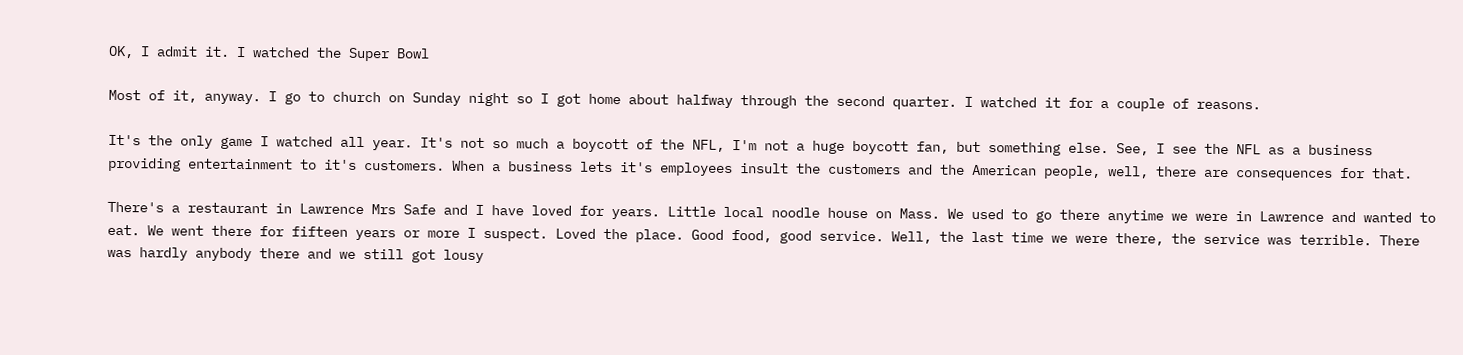OK, I admit it. I watched the Super Bowl

Most of it, anyway. I go to church on Sunday night so I got home about halfway through the second quarter. I watched it for a couple of reasons.

It's the only game I watched all year. It's not so much a boycott of the NFL, I'm not a huge boycott fan, but something else. See, I see the NFL as a business providing entertainment to it's customers. When a business lets it's employees insult the customers and the American people, well, there are consequences for that.

There's a restaurant in Lawrence Mrs Safe and I have loved for years. Little local noodle house on Mass. We used to go there anytime we were in Lawrence and wanted to eat. We went there for fifteen years or more I suspect. Loved the place. Good food, good service. Well, the last time we were there, the service was terrible. There was hardly anybody there and we still got lousy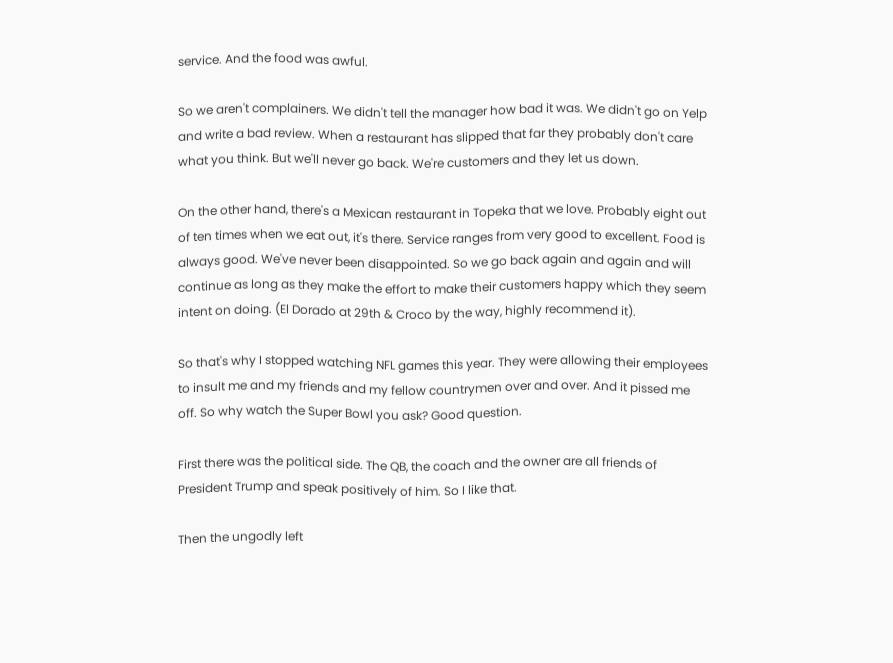service. And the food was awful.

So we aren't complainers. We didn't tell the manager how bad it was. We didn't go on Yelp and write a bad review. When a restaurant has slipped that far they probably don't care what you think. But we'll never go back. We're customers and they let us down.

On the other hand, there's a Mexican restaurant in Topeka that we love. Probably eight out of ten times when we eat out, it's there. Service ranges from very good to excellent. Food is always good. We've never been disappointed. So we go back again and again and will continue as long as they make the effort to make their customers happy which they seem intent on doing. (El Dorado at 29th & Croco by the way, highly recommend it).

So that's why I stopped watching NFL games this year. They were allowing their employees to insult me and my friends and my fellow countrymen over and over. And it pissed me off. So why watch the Super Bowl you ask? Good question.

First there was the political side. The QB, the coach and the owner are all friends of President Trump and speak positively of him. So I like that.

Then the ungodly left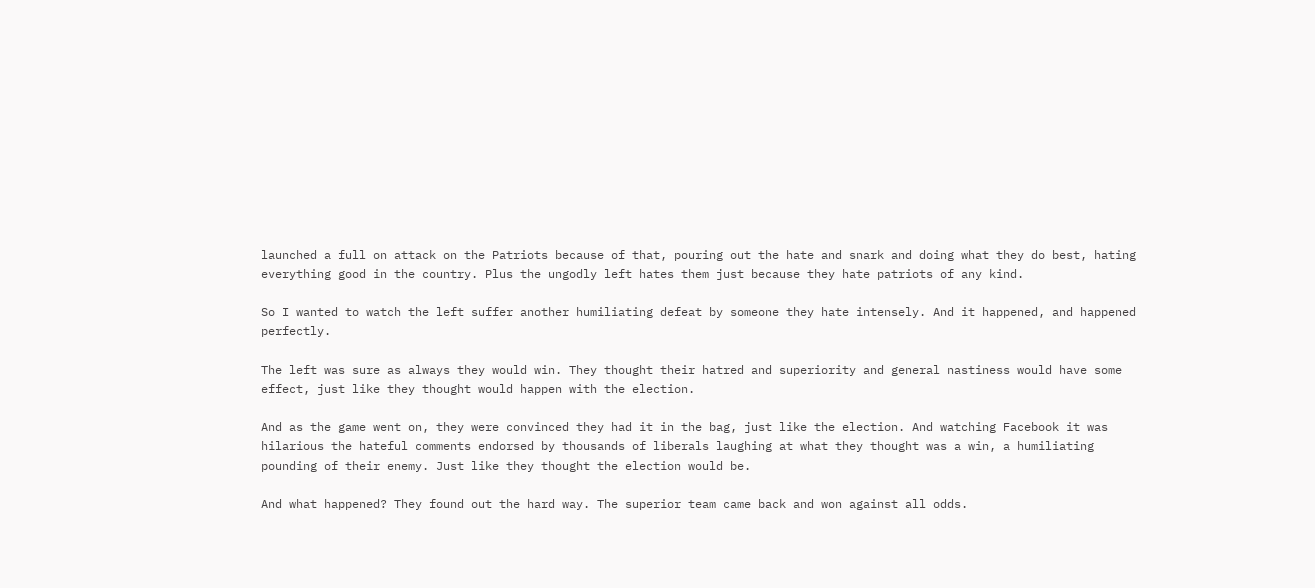launched a full on attack on the Patriots because of that, pouring out the hate and snark and doing what they do best, hating everything good in the country. Plus the ungodly left hates them just because they hate patriots of any kind.

So I wanted to watch the left suffer another humiliating defeat by someone they hate intensely. And it happened, and happened perfectly.

The left was sure as always they would win. They thought their hatred and superiority and general nastiness would have some effect, just like they thought would happen with the election.

And as the game went on, they were convinced they had it in the bag, just like the election. And watching Facebook it was hilarious the hateful comments endorsed by thousands of liberals laughing at what they thought was a win, a humiliating pounding of their enemy. Just like they thought the election would be.

And what happened? They found out the hard way. The superior team came back and won against all odds.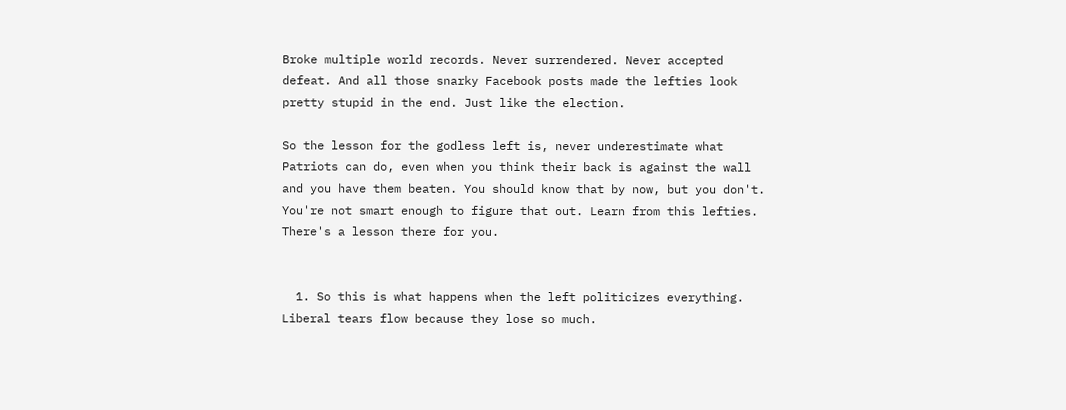Broke multiple world records. Never surrendered. Never accepted defeat. And all those snarky Facebook posts made the lefties look pretty stupid in the end. Just like the election.

So the lesson for the godless left is, never underestimate what Patriots can do, even when you think their back is against the wall and you have them beaten. You should know that by now, but you don't. You're not smart enough to figure that out. Learn from this lefties. There's a lesson there for you.


  1. So this is what happens when the left politicizes everything. Liberal tears flow because they lose so much.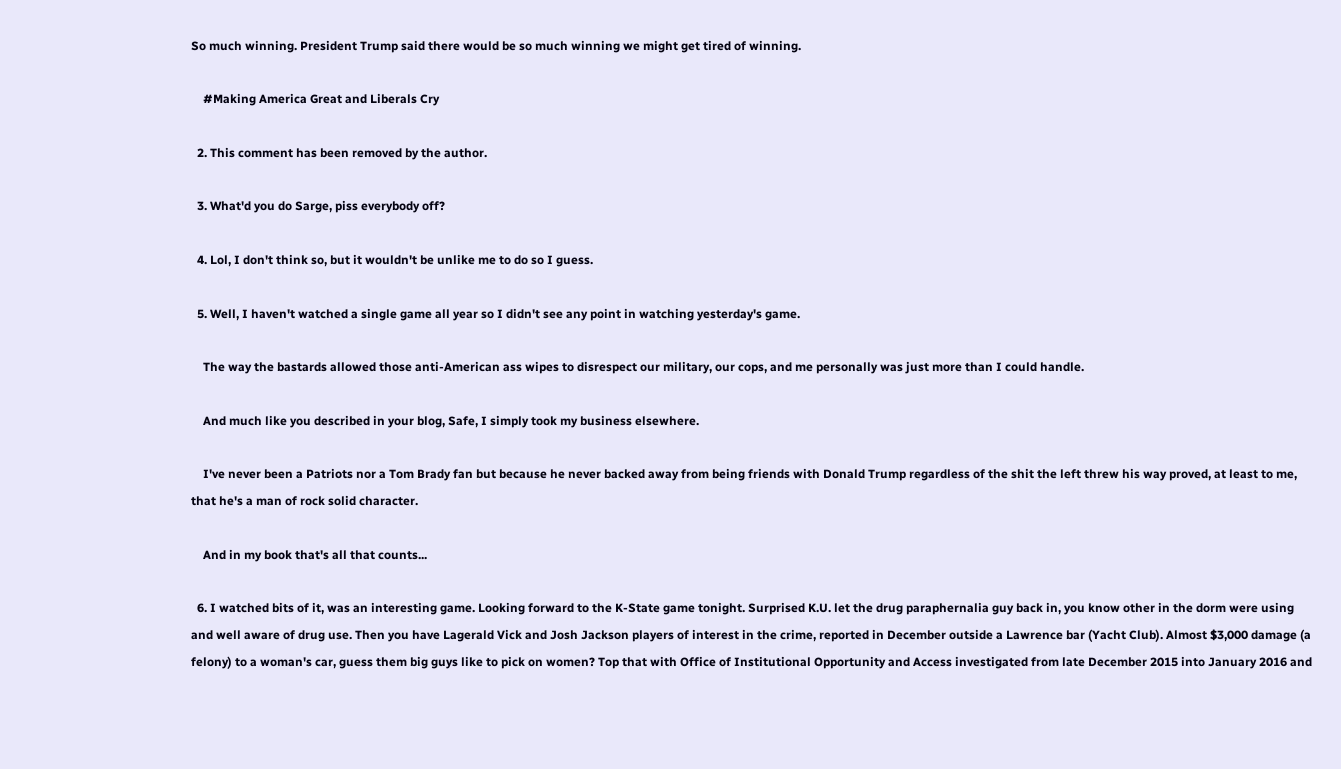So much winning. President Trump said there would be so much winning we might get tired of winning.

    #Making America Great and Liberals Cry

  2. This comment has been removed by the author.

  3. What'd you do Sarge, piss everybody off?

  4. Lol, I don't think so, but it wouldn't be unlike me to do so I guess.

  5. Well, I haven't watched a single game all year so I didn't see any point in watching yesterday's game.

    The way the bastards allowed those anti-American ass wipes to disrespect our military, our cops, and me personally was just more than I could handle.

    And much like you described in your blog, Safe, I simply took my business elsewhere.

    I've never been a Patriots nor a Tom Brady fan but because he never backed away from being friends with Donald Trump regardless of the shit the left threw his way proved, at least to me, that he's a man of rock solid character.

    And in my book that's all that counts...

  6. I watched bits of it, was an interesting game. Looking forward to the K-State game tonight. Surprised K.U. let the drug paraphernalia guy back in, you know other in the dorm were using and well aware of drug use. Then you have Lagerald Vick and Josh Jackson players of interest in the crime, reported in December outside a Lawrence bar (Yacht Club). Almost $3,000 damage (a felony) to a woman's car, guess them big guys like to pick on women? Top that with Office of Institutional Opportunity and Access investigated from late December 2015 into January 2016 and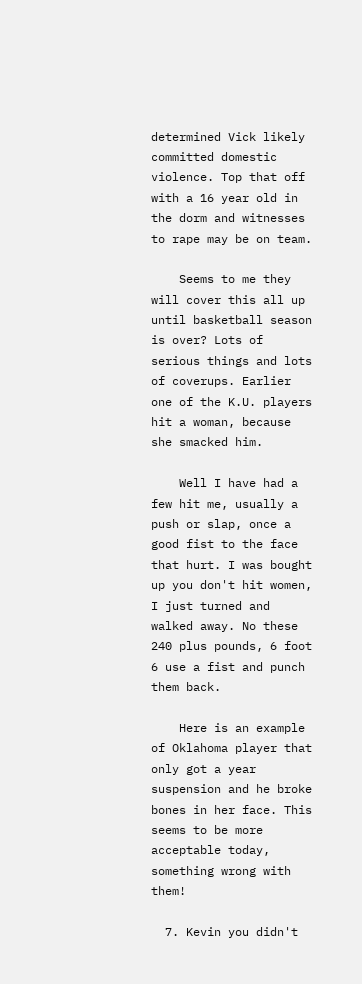determined Vick likely committed domestic violence. Top that off with a 16 year old in the dorm and witnesses to rape may be on team.

    Seems to me they will cover this all up until basketball season is over? Lots of serious things and lots of coverups. Earlier one of the K.U. players hit a woman, because she smacked him.

    Well I have had a few hit me, usually a push or slap, once a good fist to the face that hurt. I was bought up you don't hit women, I just turned and walked away. No these 240 plus pounds, 6 foot 6 use a fist and punch them back.

    Here is an example of Oklahoma player that only got a year suspension and he broke bones in her face. This seems to be more acceptable today, something wrong with them!

  7. Kevin you didn't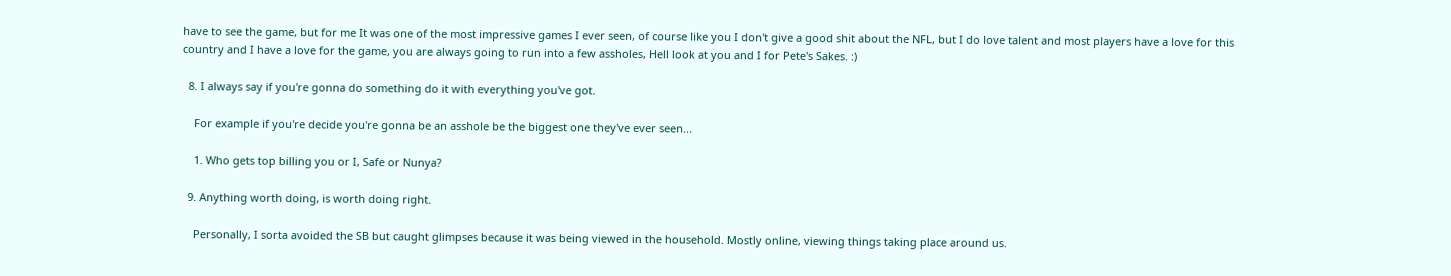have to see the game, but for me It was one of the most impressive games I ever seen, of course like you I don't give a good shit about the NFL, but I do love talent and most players have a love for this country and I have a love for the game, you are always going to run into a few assholes, Hell look at you and I for Pete's Sakes. :)

  8. I always say if you're gonna do something do it with everything you've got.

    For example if you're decide you're gonna be an asshole be the biggest one they've ever seen...

    1. Who gets top billing you or I, Safe or Nunya?

  9. Anything worth doing, is worth doing right.

    Personally, I sorta avoided the SB but caught glimpses because it was being viewed in the household. Mostly online, viewing things taking place around us.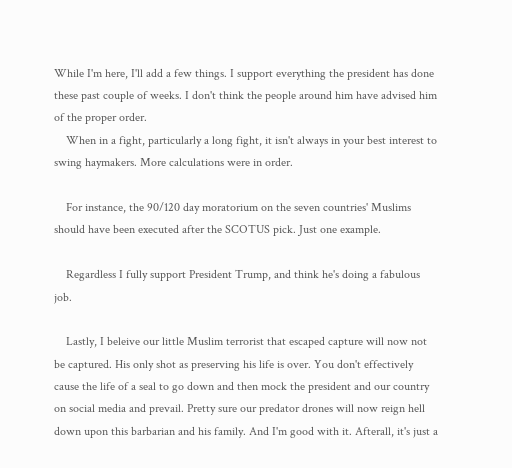While I'm here, I'll add a few things. I support everything the president has done these past couple of weeks. I don't think the people around him have advised him of the proper order.
    When in a fight, particularly a long fight, it isn't always in your best interest to swing haymakers. More calculations were in order.

    For instance, the 90/120 day moratorium on the seven countries' Muslims should have been executed after the SCOTUS pick. Just one example.

    Regardless I fully support President Trump, and think he's doing a fabulous job.

    Lastly, I beleive our little Muslim terrorist that escaped capture will now not be captured. His only shot as preserving his life is over. You don't effectively cause the life of a seal to go down and then mock the president and our country on social media and prevail. Pretty sure our predator drones will now reign hell down upon this barbarian and his family. And I'm good with it. Afterall, it's just a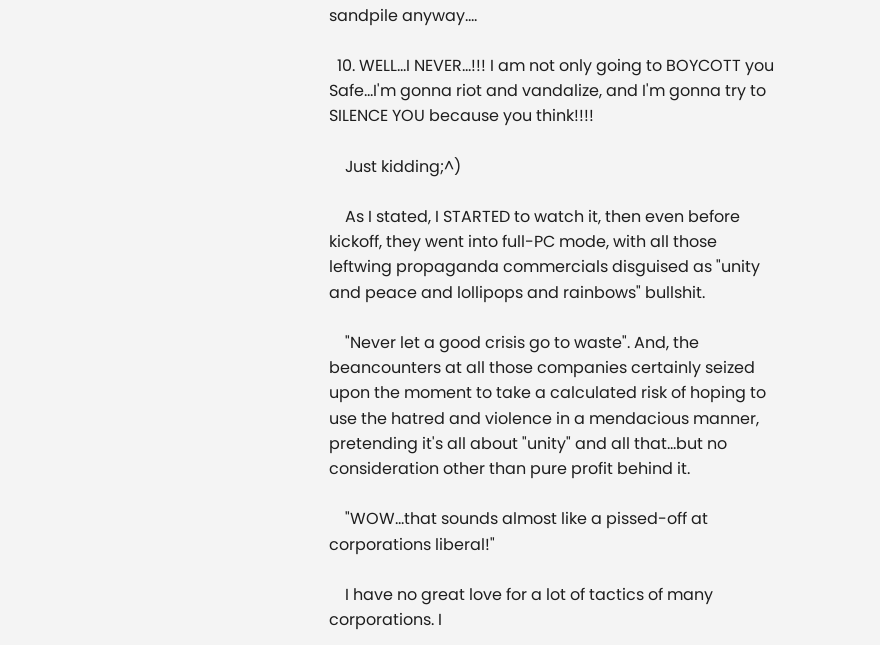sandpile anyway....

  10. WELL...I NEVER...!!! I am not only going to BOYCOTT you Safe...I'm gonna riot and vandalize, and I'm gonna try to SILENCE YOU because you think!!!!

    Just kidding;^)

    As I stated, I STARTED to watch it, then even before kickoff, they went into full-PC mode, with all those leftwing propaganda commercials disguised as "unity and peace and lollipops and rainbows" bullshit.

    "Never let a good crisis go to waste". And, the beancounters at all those companies certainly seized upon the moment to take a calculated risk of hoping to use the hatred and violence in a mendacious manner, pretending it's all about "unity" and all that...but no consideration other than pure profit behind it.

    "WOW...that sounds almost like a pissed-off at corporations liberal!"

    I have no great love for a lot of tactics of many corporations. I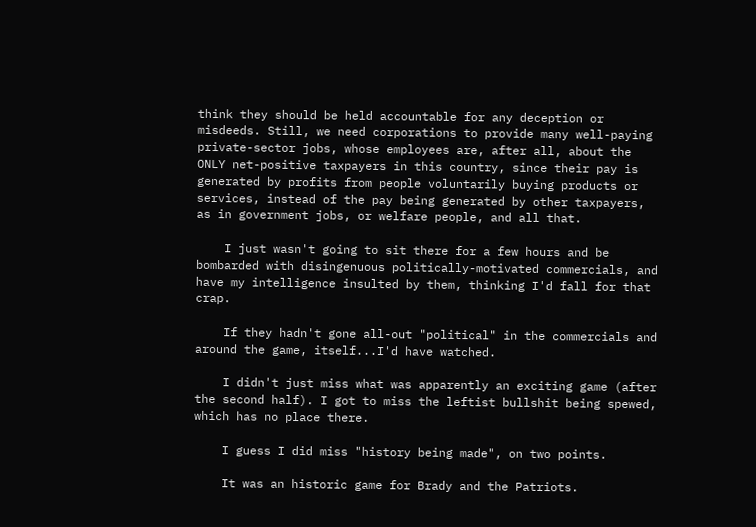think they should be held accountable for any deception or misdeeds. Still, we need corporations to provide many well-paying private-sector jobs, whose employees are, after all, about the ONLY net-positive taxpayers in this country, since their pay is generated by profits from people voluntarily buying products or services, instead of the pay being generated by other taxpayers, as in government jobs, or welfare people, and all that.

    I just wasn't going to sit there for a few hours and be bombarded with disingenuous politically-motivated commercials, and have my intelligence insulted by them, thinking I'd fall for that crap.

    If they hadn't gone all-out "political" in the commercials and around the game, itself...I'd have watched.

    I didn't just miss what was apparently an exciting game (after the second half). I got to miss the leftist bullshit being spewed, which has no place there.

    I guess I did miss "history being made", on two points.

    It was an historic game for Brady and the Patriots.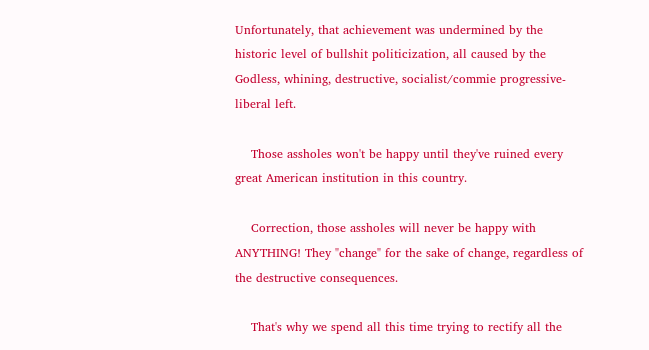Unfortunately, that achievement was undermined by the historic level of bullshit politicization, all caused by the Godless, whining, destructive, socialist/commie progressive-liberal left.

    Those assholes won't be happy until they've ruined every great American institution in this country.

    Correction, those assholes will never be happy with ANYTHING! They "change" for the sake of change, regardless of the destructive consequences.

    That's why we spend all this time trying to rectify all the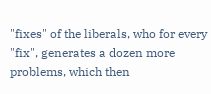"fixes" of the liberals, who for every "fix", generates a dozen more problems, which then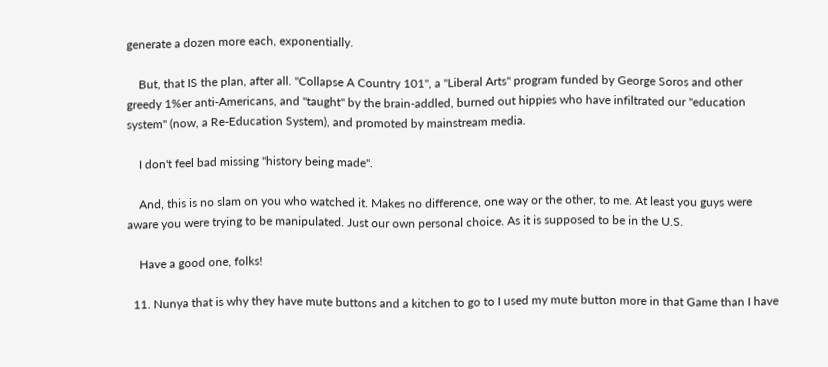generate a dozen more each, exponentially.

    But, that IS the plan, after all. "Collapse A Country 101", a "Liberal Arts" program funded by George Soros and other greedy 1%er anti-Americans, and "taught" by the brain-addled, burned out hippies who have infiltrated our "education system" (now, a Re-Education System), and promoted by mainstream media.

    I don't feel bad missing "history being made".

    And, this is no slam on you who watched it. Makes no difference, one way or the other, to me. At least you guys were aware you were trying to be manipulated. Just our own personal choice. As it is supposed to be in the U.S.

    Have a good one, folks!

  11. Nunya that is why they have mute buttons and a kitchen to go to I used my mute button more in that Game than I have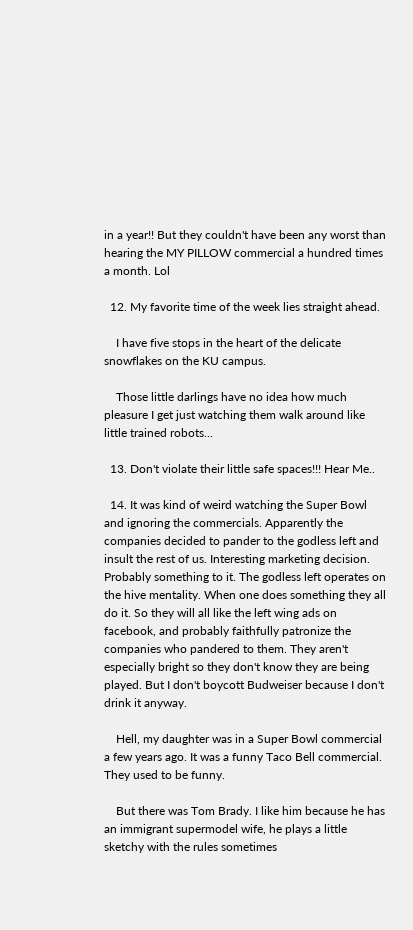in a year!! But they couldn't have been any worst than hearing the MY PILLOW commercial a hundred times a month. Lol

  12. My favorite time of the week lies straight ahead.

    I have five stops in the heart of the delicate snowflakes on the KU campus.

    Those little darlings have no idea how much pleasure I get just watching them walk around like little trained robots...

  13. Don't violate their little safe spaces!!! Hear Me..

  14. It was kind of weird watching the Super Bowl and ignoring the commercials. Apparently the companies decided to pander to the godless left and insult the rest of us. Interesting marketing decision. Probably something to it. The godless left operates on the hive mentality. When one does something they all do it. So they will all like the left wing ads on facebook, and probably faithfully patronize the companies who pandered to them. They aren't especially bright so they don't know they are being played. But I don't boycott Budweiser because I don't drink it anyway.

    Hell, my daughter was in a Super Bowl commercial a few years ago. It was a funny Taco Bell commercial. They used to be funny.

    But there was Tom Brady. I like him because he has an immigrant supermodel wife, he plays a little sketchy with the rules sometimes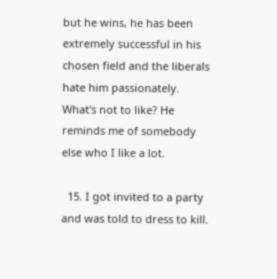but he wins, he has been extremely successful in his chosen field and the liberals hate him passionately. What's not to like? He reminds me of somebody else who I like a lot.

  15. I got invited to a party and was told to dress to kill.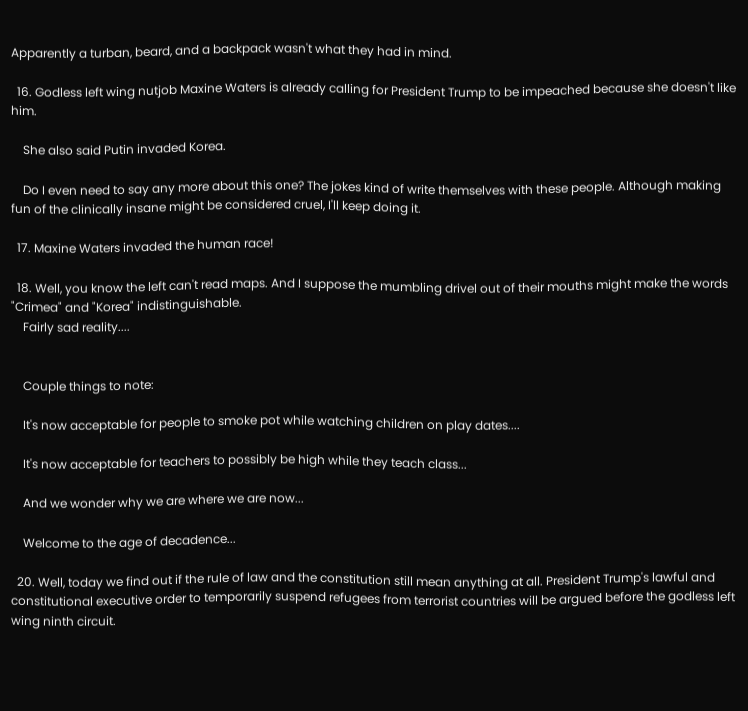Apparently a turban, beard, and a backpack wasn't what they had in mind.

  16. Godless left wing nutjob Maxine Waters is already calling for President Trump to be impeached because she doesn't like him.

    She also said Putin invaded Korea.

    Do I even need to say any more about this one? The jokes kind of write themselves with these people. Although making fun of the clinically insane might be considered cruel, I'll keep doing it.

  17. Maxine Waters invaded the human race!

  18. Well, you know the left can't read maps. And I suppose the mumbling drivel out of their mouths might make the words "Crimea" and "Korea" indistinguishable.
    Fairly sad reality....


    Couple things to note:

    It's now acceptable for people to smoke pot while watching children on play dates....

    It's now acceptable for teachers to possibly be high while they teach class...

    And we wonder why we are where we are now...

    Welcome to the age of decadence...

  20. Well, today we find out if the rule of law and the constitution still mean anything at all. President Trump's lawful and constitutional executive order to temporarily suspend refugees from terrorist countries will be argued before the godless left wing ninth circuit.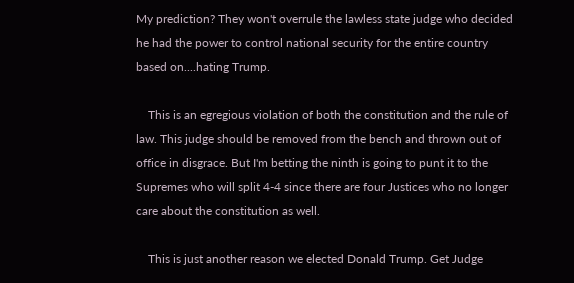My prediction? They won't overrule the lawless state judge who decided he had the power to control national security for the entire country based on....hating Trump.

    This is an egregious violation of both the constitution and the rule of law. This judge should be removed from the bench and thrown out of office in disgrace. But I'm betting the ninth is going to punt it to the Supremes who will split 4-4 since there are four Justices who no longer care about the constitution as well.

    This is just another reason we elected Donald Trump. Get Judge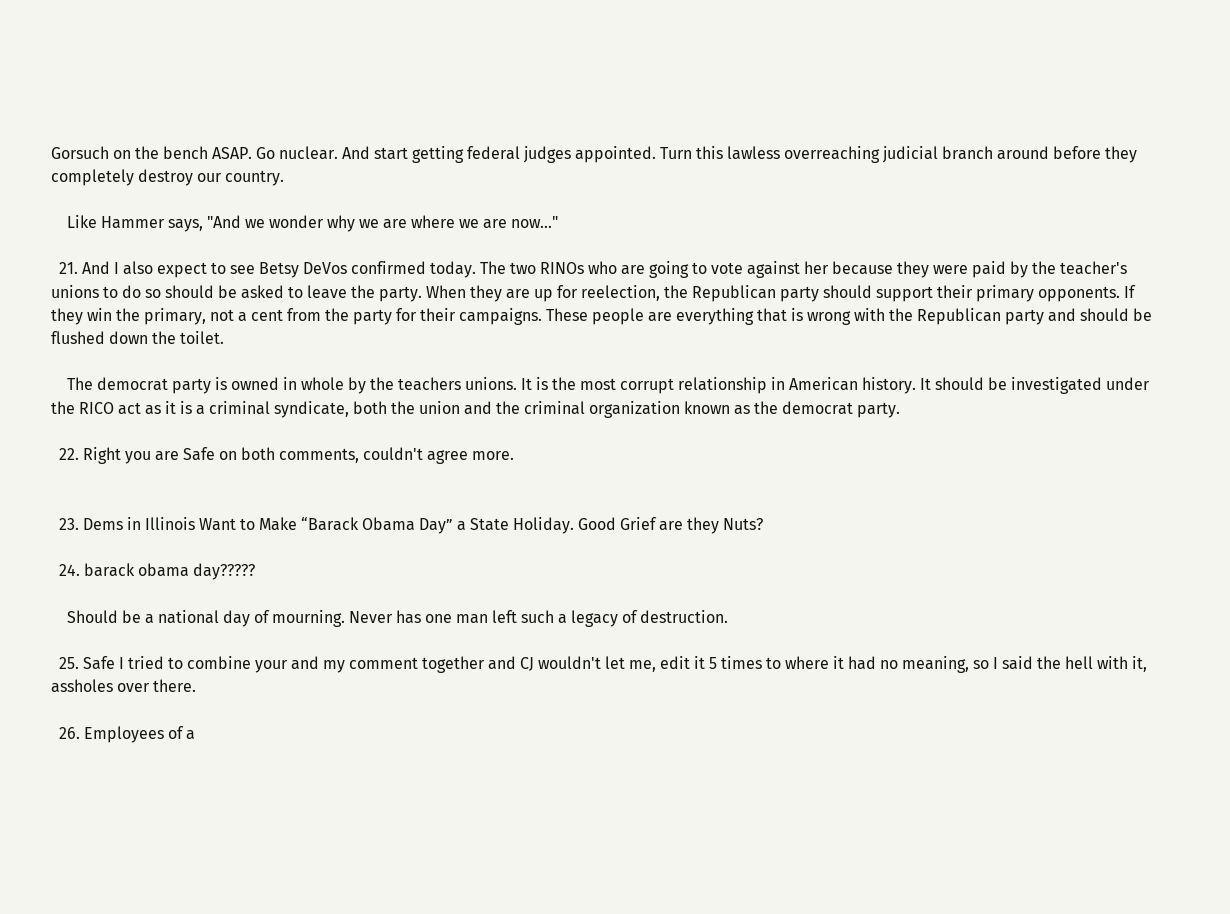Gorsuch on the bench ASAP. Go nuclear. And start getting federal judges appointed. Turn this lawless overreaching judicial branch around before they completely destroy our country.

    Like Hammer says, "And we wonder why we are where we are now..."

  21. And I also expect to see Betsy DeVos confirmed today. The two RINOs who are going to vote against her because they were paid by the teacher's unions to do so should be asked to leave the party. When they are up for reelection, the Republican party should support their primary opponents. If they win the primary, not a cent from the party for their campaigns. These people are everything that is wrong with the Republican party and should be flushed down the toilet.

    The democrat party is owned in whole by the teachers unions. It is the most corrupt relationship in American history. It should be investigated under the RICO act as it is a criminal syndicate, both the union and the criminal organization known as the democrat party.

  22. Right you are Safe on both comments, couldn't agree more.


  23. Dems in Illinois Want to Make “Barack Obama Day” a State Holiday. Good Grief are they Nuts?

  24. barack obama day?????

    Should be a national day of mourning. Never has one man left such a legacy of destruction.

  25. Safe I tried to combine your and my comment together and CJ wouldn't let me, edit it 5 times to where it had no meaning, so I said the hell with it, assholes over there.

  26. Employees of a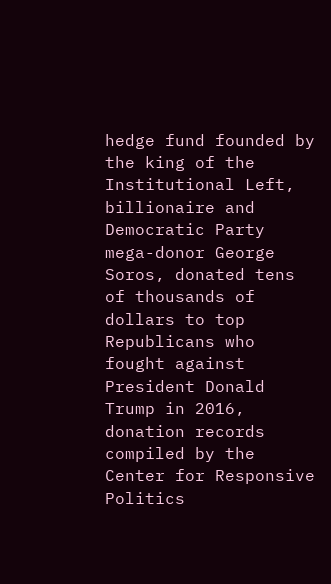hedge fund founded by the king of the Institutional Left, billionaire and Democratic Party mega-donor George Soros, donated tens of thousands of dollars to top Republicans who fought against President Donald Trump in 2016, donation records compiled by the Center for Responsive Politics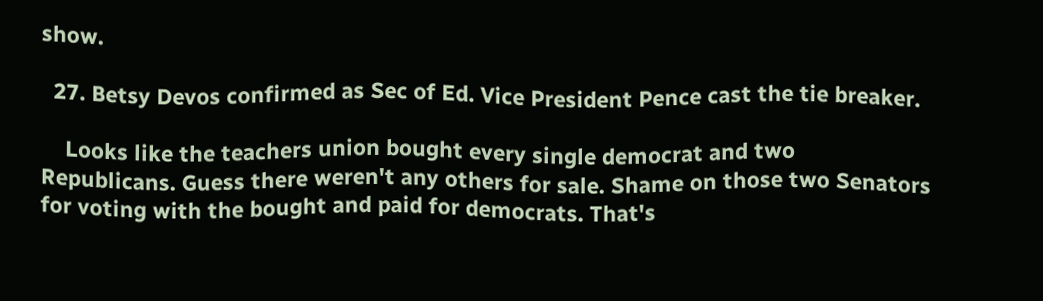show.

  27. Betsy Devos confirmed as Sec of Ed. Vice President Pence cast the tie breaker.

    Looks like the teachers union bought every single democrat and two Republicans. Guess there weren't any others for sale. Shame on those two Senators for voting with the bought and paid for democrats. That's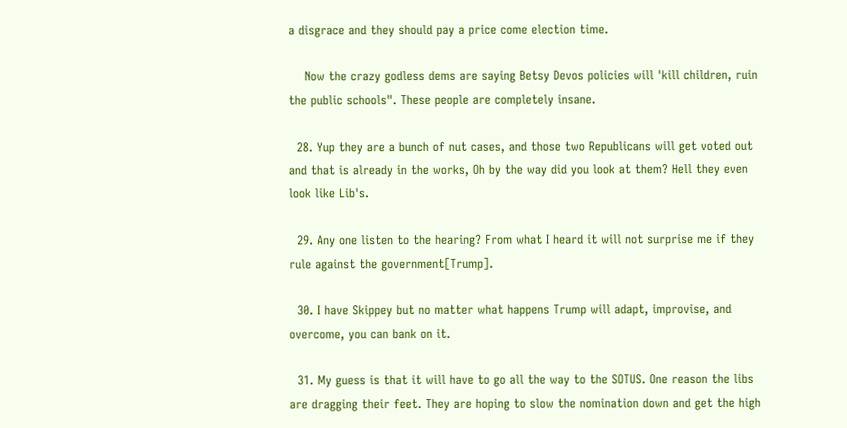a disgrace and they should pay a price come election time.

    Now the crazy godless dems are saying Betsy Devos policies will 'kill children, ruin the public schools". These people are completely insane.

  28. Yup they are a bunch of nut cases, and those two Republicans will get voted out and that is already in the works, Oh by the way did you look at them? Hell they even look like Lib's.

  29. Any one listen to the hearing? From what I heard it will not surprise me if they rule against the government[Trump].

  30. I have Skippey but no matter what happens Trump will adapt, improvise, and overcome, you can bank on it.

  31. My guess is that it will have to go all the way to the SOTUS. One reason the libs are dragging their feet. They are hoping to slow the nomination down and get the high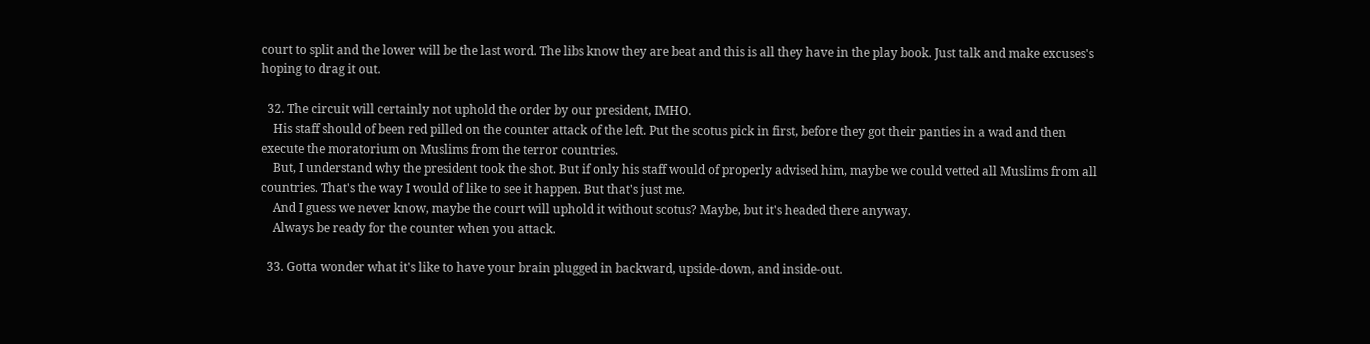court to split and the lower will be the last word. The libs know they are beat and this is all they have in the play book. Just talk and make excuses's hoping to drag it out.

  32. The circuit will certainly not uphold the order by our president, IMHO.
    His staff should of been red pilled on the counter attack of the left. Put the scotus pick in first, before they got their panties in a wad and then execute the moratorium on Muslims from the terror countries.
    But, I understand why the president took the shot. But if only his staff would of properly advised him, maybe we could vetted all Muslims from all countries. That's the way I would of like to see it happen. But that's just me.
    And I guess we never know, maybe the court will uphold it without scotus? Maybe, but it's headed there anyway.
    Always be ready for the counter when you attack.

  33. Gotta wonder what it's like to have your brain plugged in backward, upside-down, and inside-out.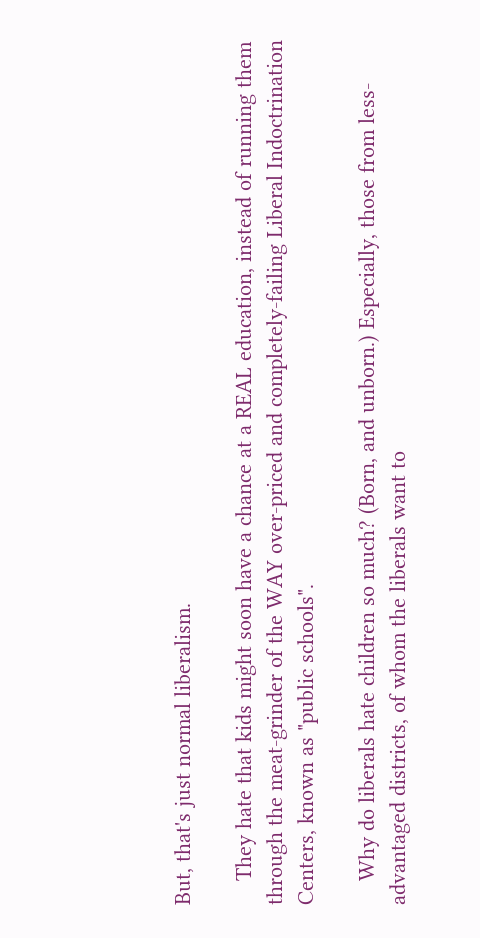But, that's just normal liberalism.

    They hate that kids might soon have a chance at a REAL education, instead of running them through the meat-grinder of the WAY over-priced and completely-failing Liberal Indoctrination Centers, known as "public schools".

    Why do liberals hate children so much? (Born, and unborn.) Especially, those from less-advantaged districts, of whom the liberals want to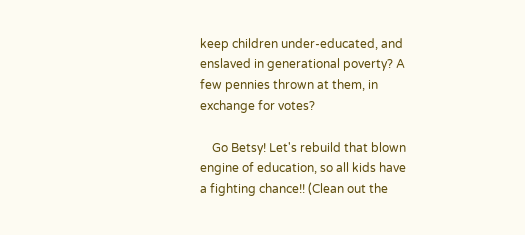keep children under-educated, and enslaved in generational poverty? A few pennies thrown at them, in exchange for votes?

    Go Betsy! Let's rebuild that blown engine of education, so all kids have a fighting chance!! (Clean out the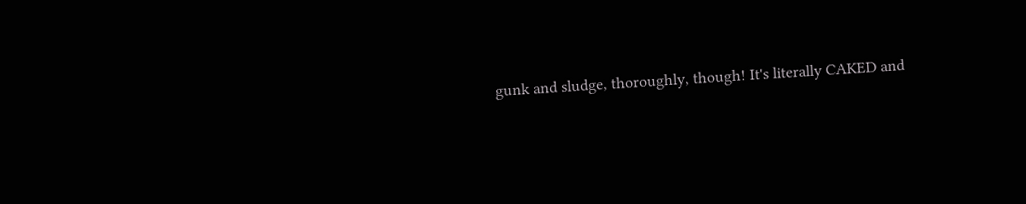gunk and sludge, thoroughly, though! It's literally CAKED and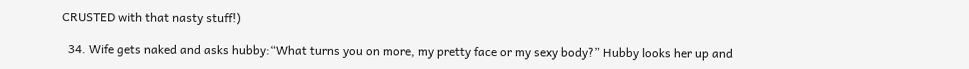CRUSTED with that nasty stuff!)

  34. Wife gets naked and asks hubby:“What turns you on more, my pretty face or my sexy body?” Hubby looks her up and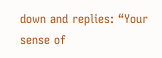down and replies: “Your sense of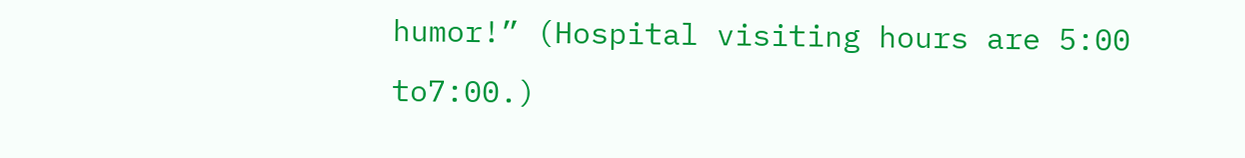humor!” (Hospital visiting hours are 5:00 to7:00.)